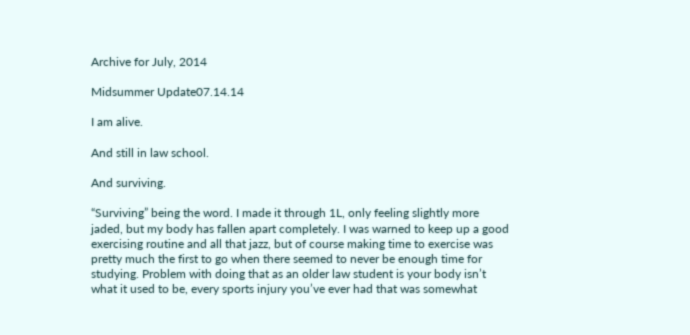Archive for July, 2014

Midsummer Update07.14.14

I am alive.

And still in law school.

And surviving.

“Surviving” being the word. I made it through 1L, only feeling slightly more jaded, but my body has fallen apart completely. I was warned to keep up a good exercising routine and all that jazz, but of course making time to exercise was pretty much the first to go when there seemed to never be enough time for studying. Problem with doing that as an older law student is your body isn’t what it used to be, every sports injury you’ve ever had that was somewhat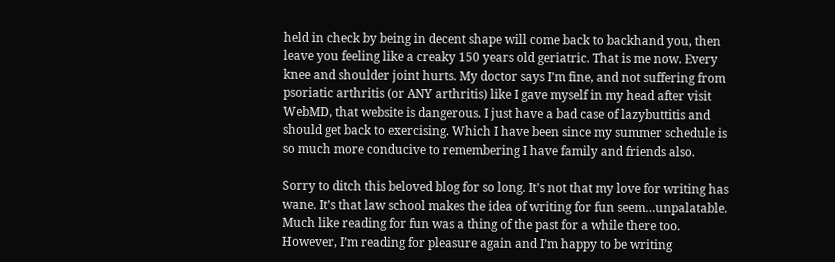held in check by being in decent shape will come back to backhand you, then leave you feeling like a creaky 150 years old geriatric. That is me now. Every knee and shoulder joint hurts. My doctor says I’m fine, and not suffering from psoriatic arthritis (or ANY arthritis) like I gave myself in my head after visit WebMD, that website is dangerous. I just have a bad case of lazybuttitis and should get back to exercising. Which I have been since my summer schedule is so much more conducive to remembering I have family and friends also.

Sorry to ditch this beloved blog for so long. It’s not that my love for writing has wane. It’s that law school makes the idea of writing for fun seem…unpalatable. Much like reading for fun was a thing of the past for a while there too. However, I’m reading for pleasure again and I’m happy to be writing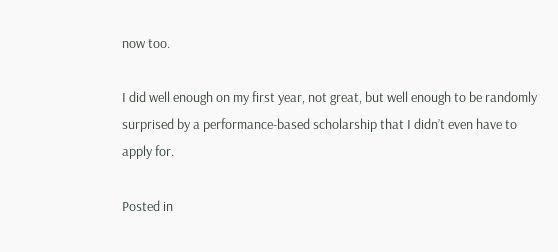now too.

I did well enough on my first year, not great, but well enough to be randomly surprised by a performance-based scholarship that I didn’t even have to apply for.

Posted in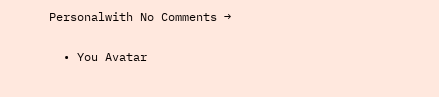Personalwith No Comments →

  • You Avatar